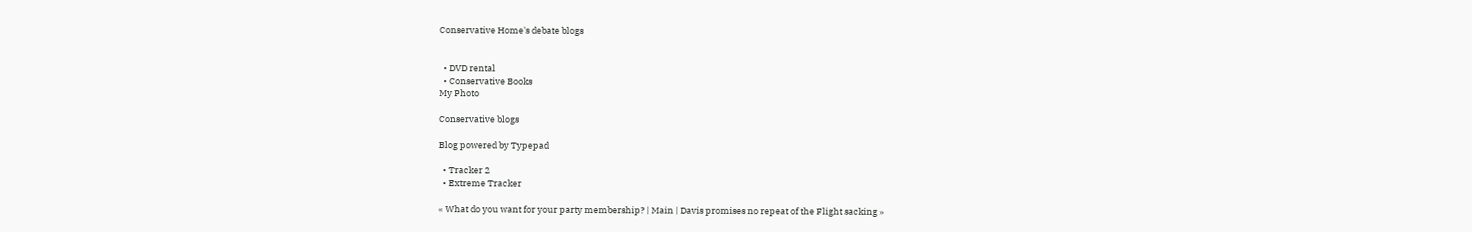Conservative Home's debate blogs


  • DVD rental
  • Conservative Books
My Photo

Conservative blogs

Blog powered by Typepad

  • Tracker 2
  • Extreme Tracker

« What do you want for your party membership? | Main | Davis promises no repeat of the Flight sacking »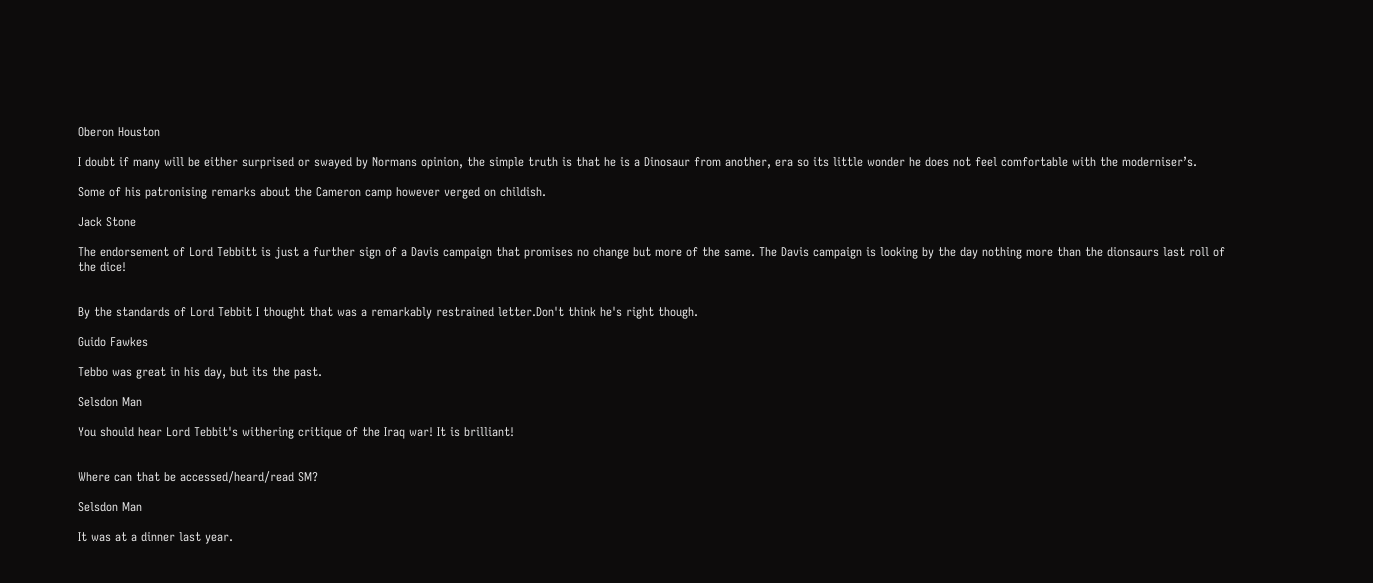Oberon Houston

I doubt if many will be either surprised or swayed by Normans opinion, the simple truth is that he is a Dinosaur from another, era so its little wonder he does not feel comfortable with the moderniser’s.

Some of his patronising remarks about the Cameron camp however verged on childish.

Jack Stone

The endorsement of Lord Tebbitt is just a further sign of a Davis campaign that promises no change but more of the same. The Davis campaign is looking by the day nothing more than the dionsaurs last roll of the dice!


By the standards of Lord Tebbit I thought that was a remarkably restrained letter.Don't think he's right though.

Guido Fawkes

Tebbo was great in his day, but its the past.

Selsdon Man

You should hear Lord Tebbit's withering critique of the Iraq war! It is brilliant!


Where can that be accessed/heard/read SM?

Selsdon Man

It was at a dinner last year.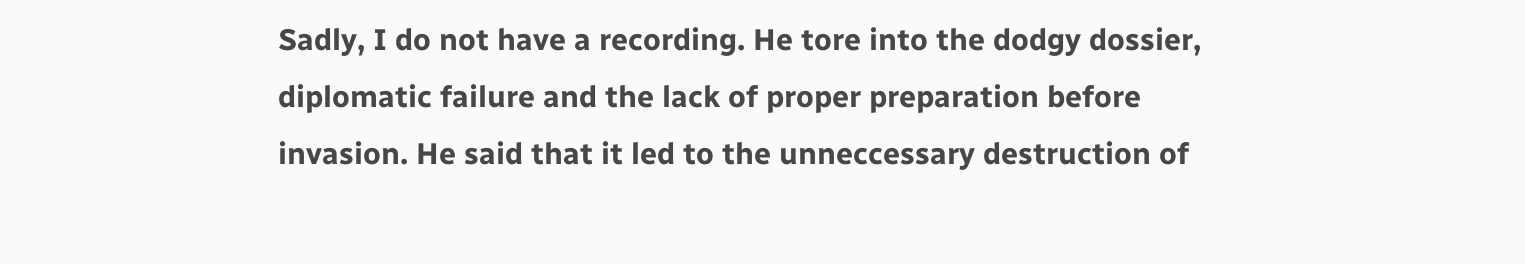Sadly, I do not have a recording. He tore into the dodgy dossier, diplomatic failure and the lack of proper preparation before invasion. He said that it led to the unneccessary destruction of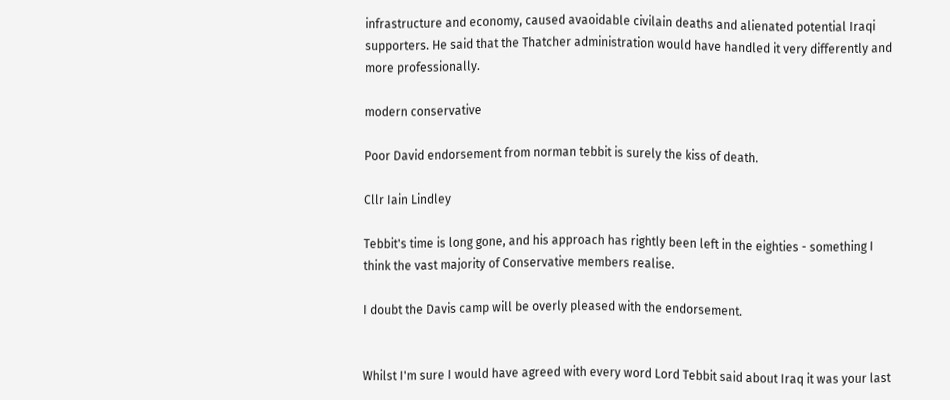infrastructure and economy, caused avaoidable civilain deaths and alienated potential Iraqi supporters. He said that the Thatcher administration would have handled it very differently and more professionally.

modern conservative

Poor David endorsement from norman tebbit is surely the kiss of death.

Cllr Iain Lindley

Tebbit's time is long gone, and his approach has rightly been left in the eighties - something I think the vast majority of Conservative members realise.

I doubt the Davis camp will be overly pleased with the endorsement.


Whilst I'm sure I would have agreed with every word Lord Tebbit said about Iraq it was your last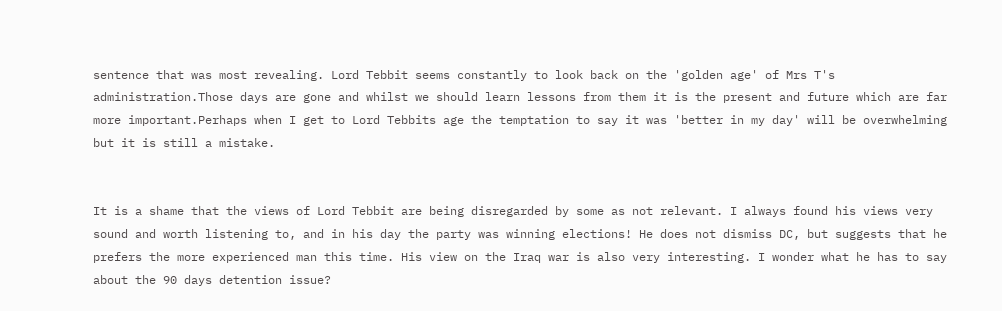sentence that was most revealing. Lord Tebbit seems constantly to look back on the 'golden age' of Mrs T's administration.Those days are gone and whilst we should learn lessons from them it is the present and future which are far more important.Perhaps when I get to Lord Tebbits age the temptation to say it was 'better in my day' will be overwhelming but it is still a mistake.


It is a shame that the views of Lord Tebbit are being disregarded by some as not relevant. I always found his views very sound and worth listening to, and in his day the party was winning elections! He does not dismiss DC, but suggests that he prefers the more experienced man this time. His view on the Iraq war is also very interesting. I wonder what he has to say about the 90 days detention issue?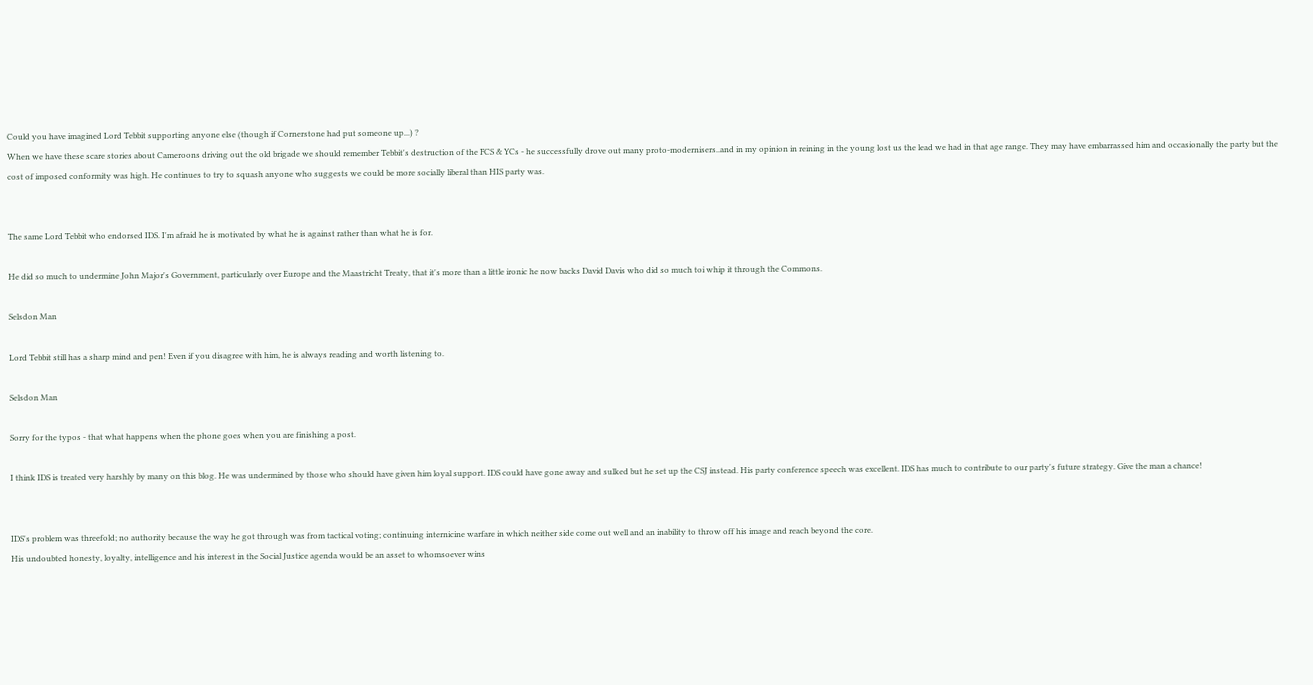Could you have imagined Lord Tebbit supporting anyone else (though if Cornerstone had put someone up...) ?
When we have these scare stories about Cameroons driving out the old brigade we should remember Tebbit's destruction of the FCS & YCs - he successfully drove out many proto-modernisers..and in my opinion in reining in the young lost us the lead we had in that age range. They may have embarrassed him and occasionally the party but the cost of imposed conformity was high. He continues to try to squash anyone who suggests we could be more socially liberal than HIS party was.


The same Lord Tebbit who endorsed IDS. I'm afraid he is motivated by what he is against rather than what he is for.

He did so much to undermine John Major's Government, particularly over Europe and the Maastricht Treaty, that it's more than a little ironic he now backs David Davis who did so much toi whip it through the Commons.

Selsdon Man

Lord Tebbit still has a sharp mind and pen! Even if you disagree with him, he is always reading and worth listening to.

Selsdon Man

Sorry for the typos - that what happens when the phone goes when you are finishing a post.

I think IDS is treated very harshly by many on this blog. He was undermined by those who should have given him loyal support. IDS could have gone away and sulked but he set up the CSJ instead. His party conference speech was excellent. IDS has much to contribute to our party's future strategy. Give the man a chance!


IDS's problem was threefold; no authority because the way he got through was from tactical voting; continuing internicine warfare in which neither side come out well and an inability to throw off his image and reach beyond the core.
His undoubted honesty, loyalty, intelligence and his interest in the Social Justice agenda would be an asset to whomsoever wins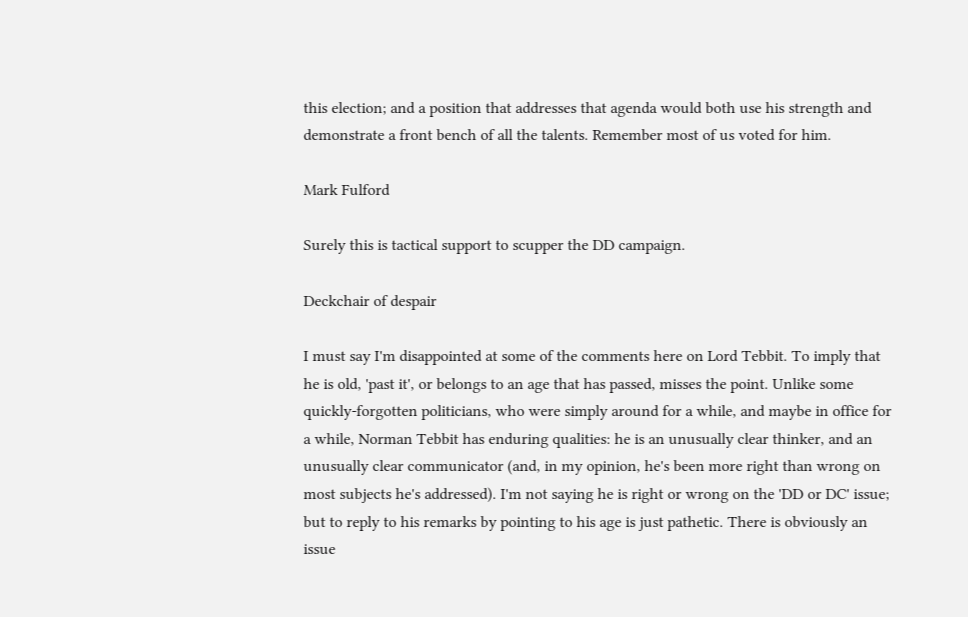this election; and a position that addresses that agenda would both use his strength and demonstrate a front bench of all the talents. Remember most of us voted for him.

Mark Fulford

Surely this is tactical support to scupper the DD campaign.

Deckchair of despair

I must say I'm disappointed at some of the comments here on Lord Tebbit. To imply that he is old, 'past it', or belongs to an age that has passed, misses the point. Unlike some quickly-forgotten politicians, who were simply around for a while, and maybe in office for a while, Norman Tebbit has enduring qualities: he is an unusually clear thinker, and an unusually clear communicator (and, in my opinion, he's been more right than wrong on most subjects he's addressed). I'm not saying he is right or wrong on the 'DD or DC' issue; but to reply to his remarks by pointing to his age is just pathetic. There is obviously an issue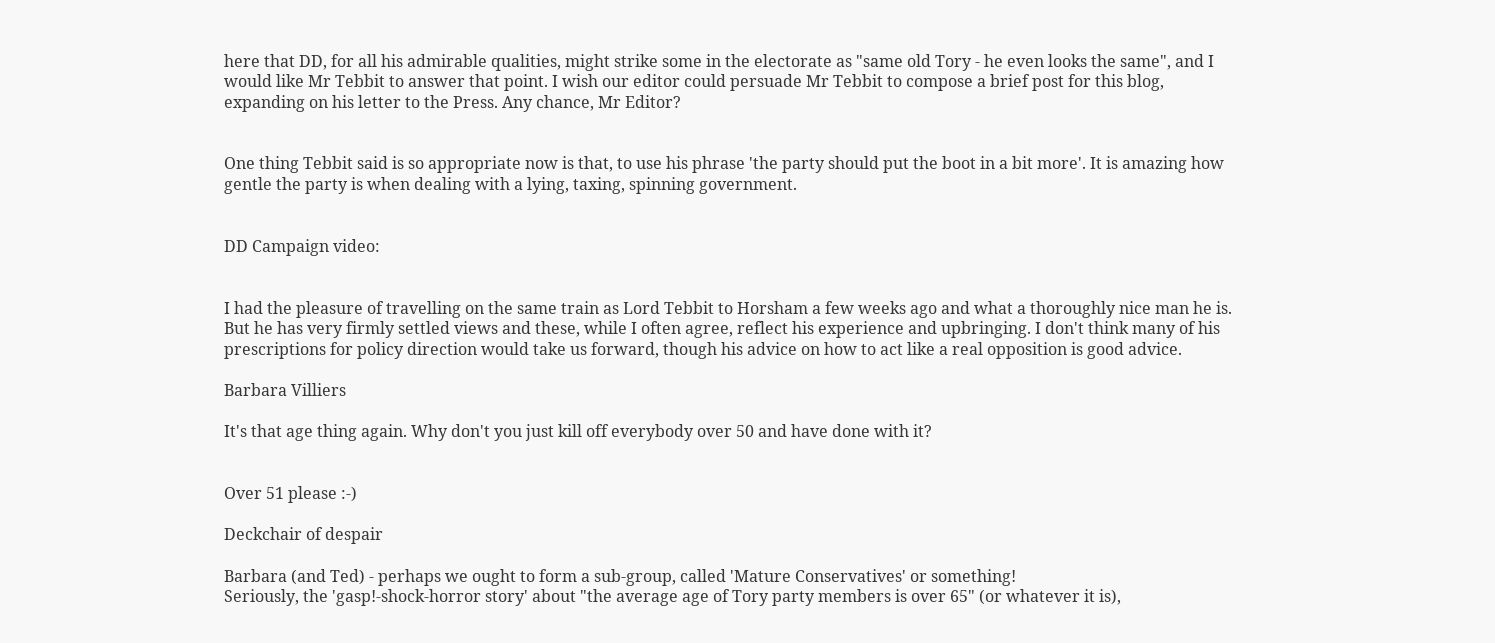here that DD, for all his admirable qualities, might strike some in the electorate as "same old Tory - he even looks the same", and I would like Mr Tebbit to answer that point. I wish our editor could persuade Mr Tebbit to compose a brief post for this blog, expanding on his letter to the Press. Any chance, Mr Editor?


One thing Tebbit said is so appropriate now is that, to use his phrase 'the party should put the boot in a bit more'. It is amazing how gentle the party is when dealing with a lying, taxing, spinning government.


DD Campaign video:


I had the pleasure of travelling on the same train as Lord Tebbit to Horsham a few weeks ago and what a thoroughly nice man he is. But he has very firmly settled views and these, while I often agree, reflect his experience and upbringing. I don't think many of his prescriptions for policy direction would take us forward, though his advice on how to act like a real opposition is good advice.

Barbara Villiers

It's that age thing again. Why don't you just kill off everybody over 50 and have done with it?


Over 51 please :-)

Deckchair of despair

Barbara (and Ted) - perhaps we ought to form a sub-group, called 'Mature Conservatives' or something!
Seriously, the 'gasp!-shock-horror story' about "the average age of Tory party members is over 65" (or whatever it is),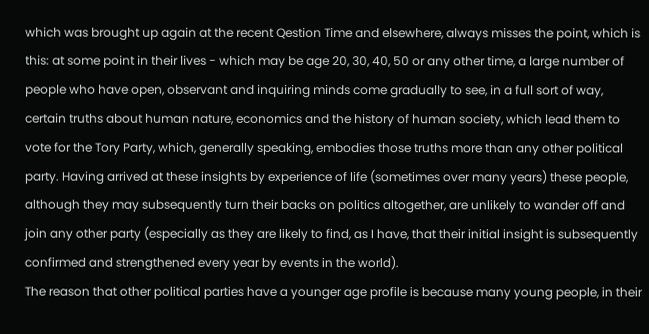which was brought up again at the recent Qestion Time and elsewhere, always misses the point, which is this: at some point in their lives - which may be age 20, 30, 40, 50 or any other time, a large number of people who have open, observant and inquiring minds come gradually to see, in a full sort of way, certain truths about human nature, economics and the history of human society, which lead them to vote for the Tory Party, which, generally speaking, embodies those truths more than any other political party. Having arrived at these insights by experience of life (sometimes over many years) these people, although they may subsequently turn their backs on politics altogether, are unlikely to wander off and join any other party (especially as they are likely to find, as I have, that their initial insight is subsequently confirmed and strengthened every year by events in the world).
The reason that other political parties have a younger age profile is because many young people, in their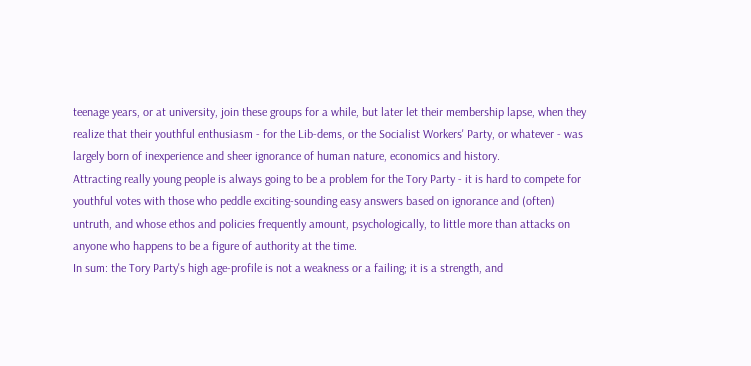teenage years, or at university, join these groups for a while, but later let their membership lapse, when they realize that their youthful enthusiasm - for the Lib-dems, or the Socialist Workers' Party, or whatever - was largely born of inexperience and sheer ignorance of human nature, economics and history.
Attracting really young people is always going to be a problem for the Tory Party - it is hard to compete for youthful votes with those who peddle exciting-sounding easy answers based on ignorance and (often) untruth, and whose ethos and policies frequently amount, psychologically, to little more than attacks on anyone who happens to be a figure of authority at the time.
In sum: the Tory Party's high age-profile is not a weakness or a failing; it is a strength, and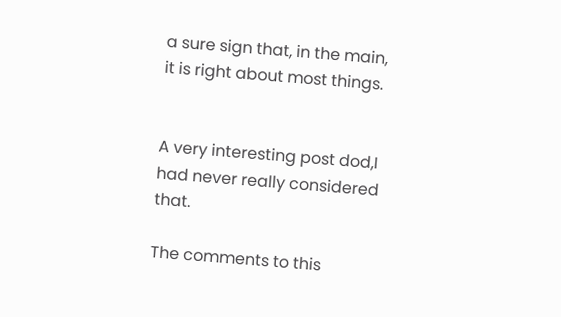a sure sign that, in the main, it is right about most things.


A very interesting post dod,I had never really considered that.

The comments to this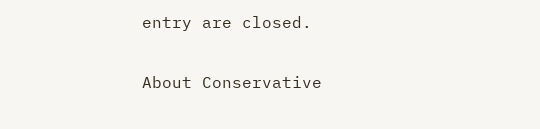entry are closed.

About Conservative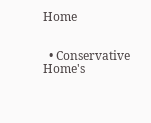Home


  • Conservative Home's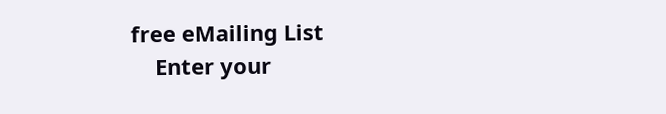free eMailing List
    Enter your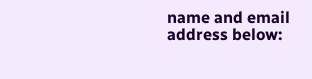name and email address below: